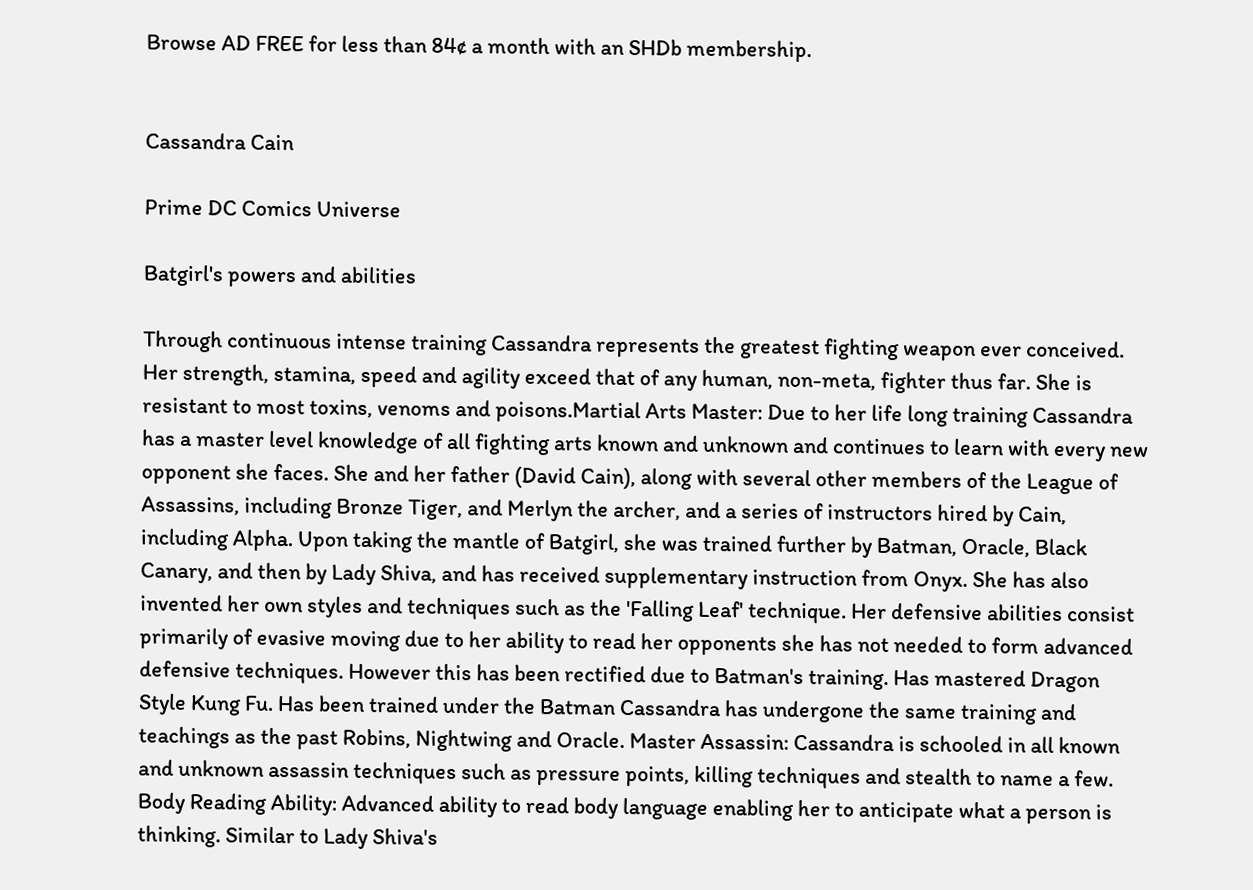Browse AD FREE for less than 84¢ a month with an SHDb membership.


Cassandra Cain

Prime DC Comics Universe

Batgirl's powers and abilities

Through continuous intense training Cassandra represents the greatest fighting weapon ever conceived. Her strength, stamina, speed and agility exceed that of any human, non-meta, fighter thus far. She is resistant to most toxins, venoms and poisons.Martial Arts Master: Due to her life long training Cassandra has a master level knowledge of all fighting arts known and unknown and continues to learn with every new opponent she faces. She and her father (David Cain), along with several other members of the League of Assassins, including Bronze Tiger, and Merlyn the archer, and a series of instructors hired by Cain, including Alpha. Upon taking the mantle of Batgirl, she was trained further by Batman, Oracle, Black Canary, and then by Lady Shiva, and has received supplementary instruction from Onyx. She has also invented her own styles and techniques such as the 'Falling Leaf' technique. Her defensive abilities consist primarily of evasive moving due to her ability to read her opponents she has not needed to form advanced defensive techniques. However this has been rectified due to Batman's training. Has mastered Dragon Style Kung Fu. Has been trained under the Batman Cassandra has undergone the same training and teachings as the past Robins, Nightwing and Oracle. Master Assassin: Cassandra is schooled in all known and unknown assassin techniques such as pressure points, killing techniques and stealth to name a few. Body Reading Ability: Advanced ability to read body language enabling her to anticipate what a person is thinking. Similar to Lady Shiva's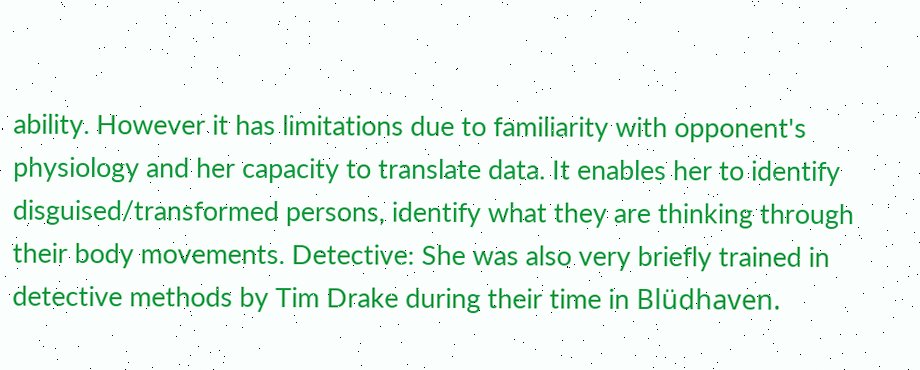ability. However it has limitations due to familiarity with opponent's physiology and her capacity to translate data. It enables her to identify disguised/transformed persons, identify what they are thinking through their body movements. Detective: She was also very briefly trained in detective methods by Tim Drake during their time in Blüdhaven.